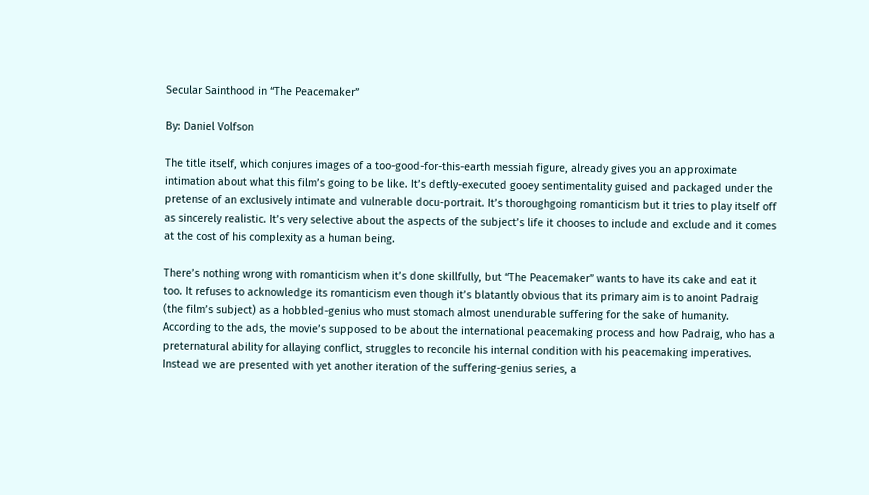Secular Sainthood in “The Peacemaker”

By: Daniel Volfson

The title itself, which conjures images of a too-good-for-this-earth messiah figure, already gives you an approximate intimation about what this film’s going to be like. It’s deftly-executed gooey sentimentality guised and packaged under the pretense of an exclusively intimate and vulnerable docu-portrait. It’s thoroughgoing romanticism but it tries to play itself off as sincerely realistic. It’s very selective about the aspects of the subject’s life it chooses to include and exclude and it comes at the cost of his complexity as a human being.

There’s nothing wrong with romanticism when it’s done skillfully, but “The Peacemaker” wants to have its cake and eat it too. It refuses to acknowledge its romanticism even though it’s blatantly obvious that its primary aim is to anoint Padraig (the film’s subject) as a hobbled-genius who must stomach almost unendurable suffering for the sake of humanity. According to the ads, the movie’s supposed to be about the international peacemaking process and how Padraig, who has a preternatural ability for allaying conflict, struggles to reconcile his internal condition with his peacemaking imperatives. Instead we are presented with yet another iteration of the suffering-genius series, a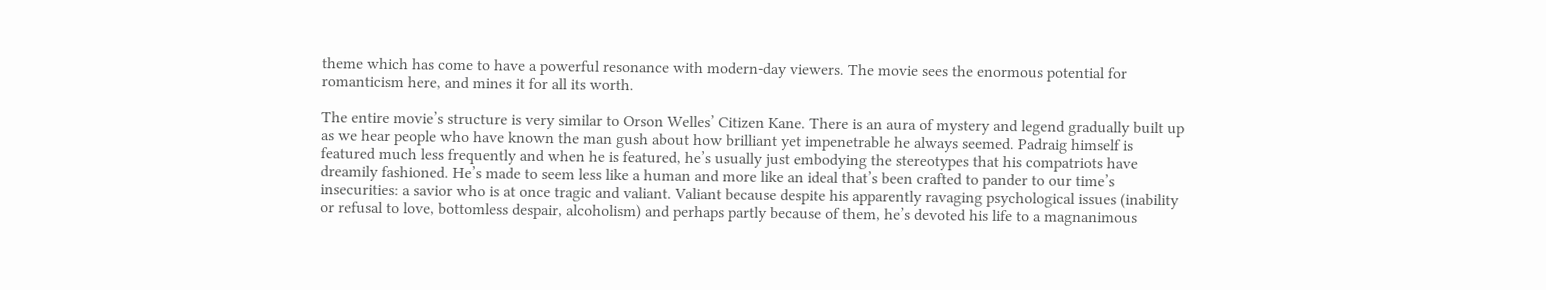theme which has come to have a powerful resonance with modern-day viewers. The movie sees the enormous potential for romanticism here, and mines it for all its worth.

The entire movie’s structure is very similar to Orson Welles’ Citizen Kane. There is an aura of mystery and legend gradually built up as we hear people who have known the man gush about how brilliant yet impenetrable he always seemed. Padraig himself is featured much less frequently and when he is featured, he’s usually just embodying the stereotypes that his compatriots have dreamily fashioned. He’s made to seem less like a human and more like an ideal that’s been crafted to pander to our time’s insecurities: a savior who is at once tragic and valiant. Valiant because despite his apparently ravaging psychological issues (inability or refusal to love, bottomless despair, alcoholism) and perhaps partly because of them, he’s devoted his life to a magnanimous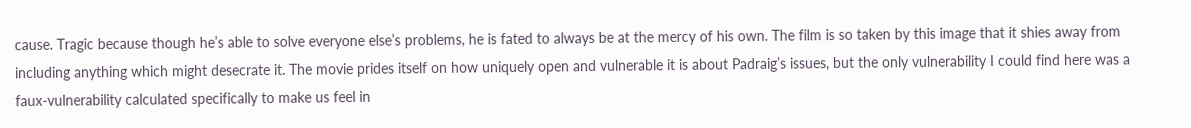cause. Tragic because though he’s able to solve everyone else’s problems, he is fated to always be at the mercy of his own. The film is so taken by this image that it shies away from including anything which might desecrate it. The movie prides itself on how uniquely open and vulnerable it is about Padraig’s issues, but the only vulnerability I could find here was a faux-vulnerability calculated specifically to make us feel in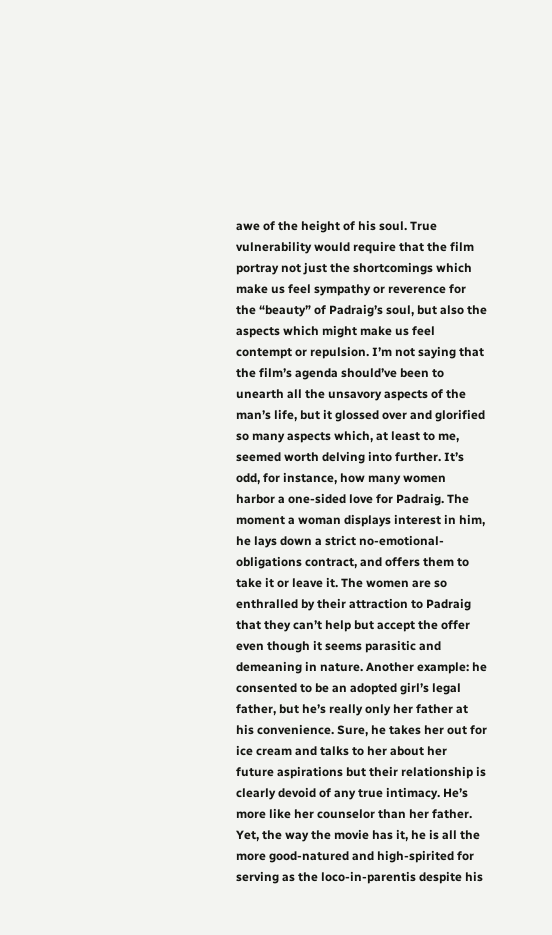awe of the height of his soul. True vulnerability would require that the film portray not just the shortcomings which make us feel sympathy or reverence for the “beauty” of Padraig’s soul, but also the aspects which might make us feel contempt or repulsion. I’m not saying that the film’s agenda should’ve been to unearth all the unsavory aspects of the man’s life, but it glossed over and glorified so many aspects which, at least to me, seemed worth delving into further. It’s odd, for instance, how many women harbor a one-sided love for Padraig. The moment a woman displays interest in him, he lays down a strict no-emotional-obligations contract, and offers them to take it or leave it. The women are so enthralled by their attraction to Padraig that they can’t help but accept the offer even though it seems parasitic and demeaning in nature. Another example: he consented to be an adopted girl’s legal father, but he’s really only her father at his convenience. Sure, he takes her out for ice cream and talks to her about her future aspirations but their relationship is clearly devoid of any true intimacy. He’s more like her counselor than her father. Yet, the way the movie has it, he is all the more good-natured and high-spirited for serving as the loco-in-parentis despite his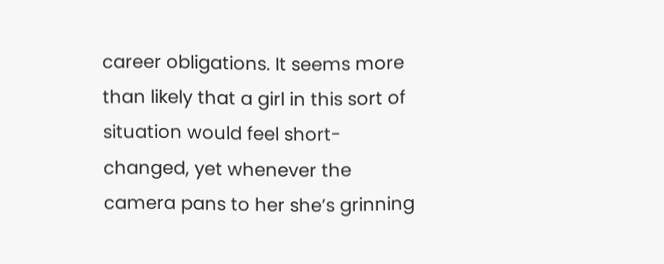career obligations. It seems more than likely that a girl in this sort of situation would feel short-changed, yet whenever the camera pans to her she’s grinning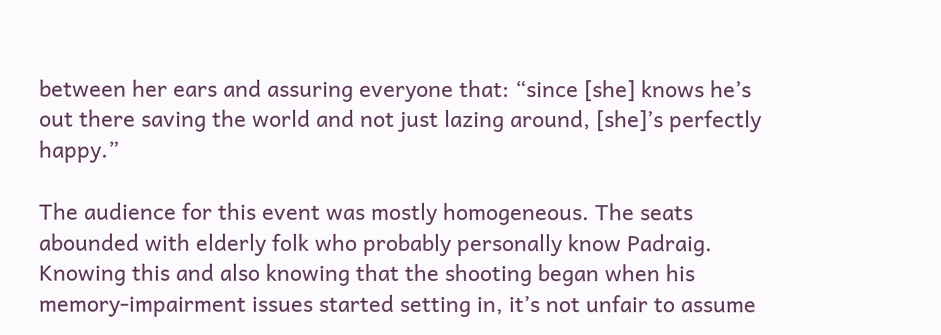between her ears and assuring everyone that: “since [she] knows he’s out there saving the world and not just lazing around, [she]’s perfectly happy.”

The audience for this event was mostly homogeneous. The seats abounded with elderly folk who probably personally know Padraig. Knowing this and also knowing that the shooting began when his memory-impairment issues started setting in, it’s not unfair to assume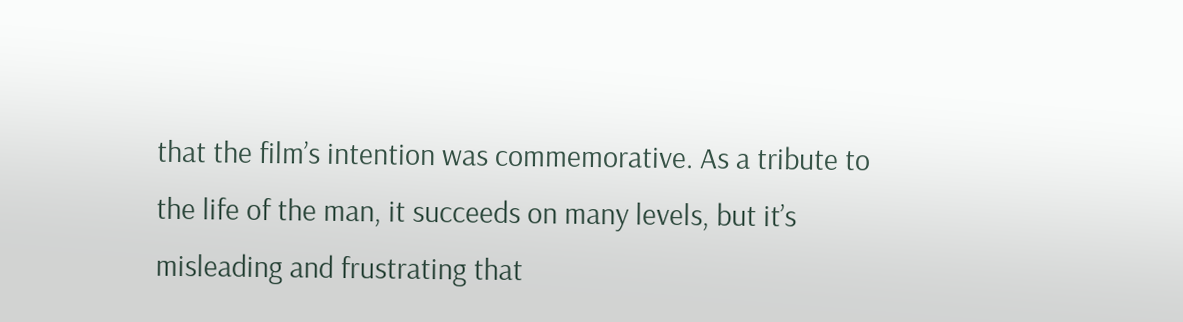that the film’s intention was commemorative. As a tribute to the life of the man, it succeeds on many levels, but it’s misleading and frustrating that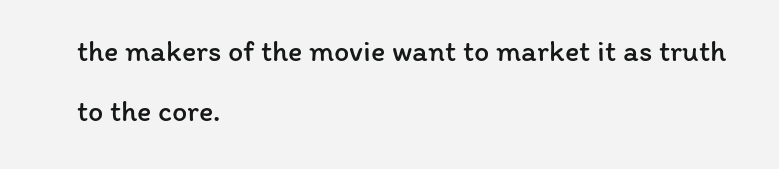the makers of the movie want to market it as truth to the core.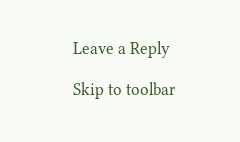Leave a Reply

Skip to toolbar